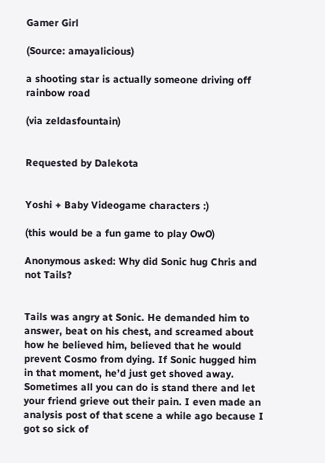Gamer Girl

(Source: amayalicious)

a shooting star is actually someone driving off rainbow road

(via zeldasfountain)


Requested by Dalekota


Yoshi + Baby Videogame characters :)

(this would be a fun game to play OwO)

Anonymous asked: Why did Sonic hug Chris and not Tails?


Tails was angry at Sonic. He demanded him to answer, beat on his chest, and screamed about how he believed him, believed that he would prevent Cosmo from dying. If Sonic hugged him in that moment, he’d just get shoved away. Sometimes all you can do is stand there and let your friend grieve out their pain. I even made an analysis post of that scene a while ago because I got so sick of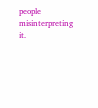people misinterpreting it.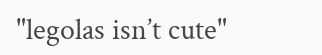"legolas isn’t cute"